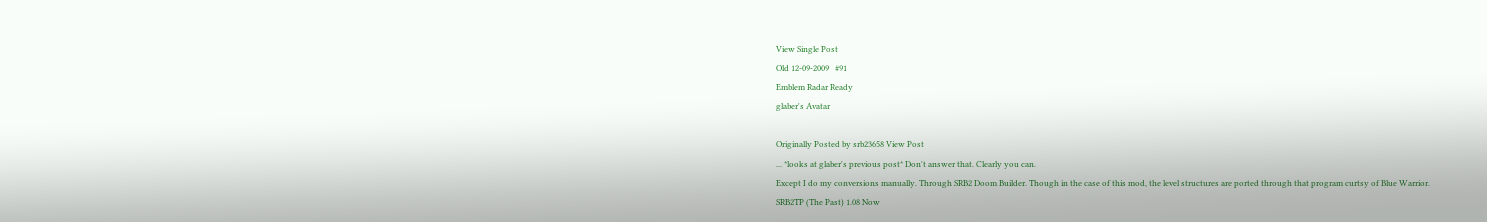View Single Post
Old 12-09-2009   #91
Emblem Radar Ready
glaber's Avatar

Originally Posted by srb23658 View Post
... *looks at glaber's previous post* Don't answer that. Clearly you can.
Except I do my conversions manually. Through SRB2 Doom Builder. Though in the case of this mod, the level structures are ported through that program curtsy of Blue Warrior.
SRB2TP (The Past) 1.08 Now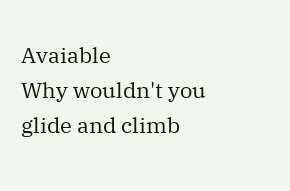Avaiable
Why wouldn't you glide and climb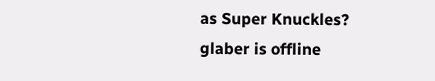as Super Knuckles?
glaber is offline